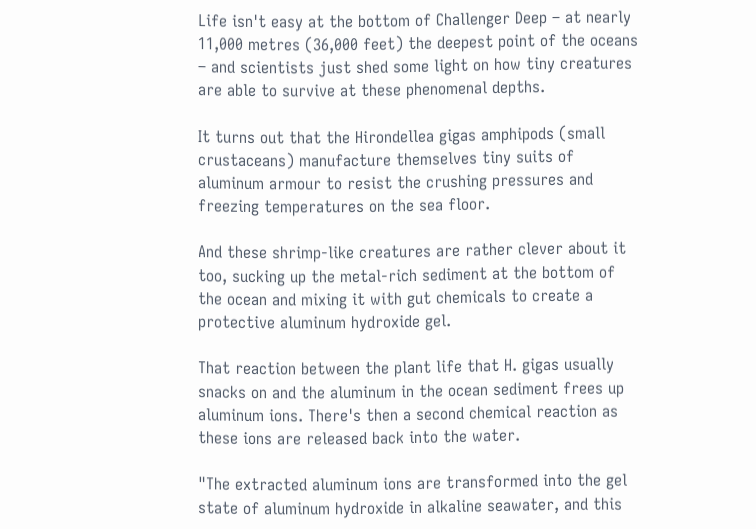Life isn't easy at the bottom of Challenger Deep – at nearly 11,000 metres (36,000 feet) the deepest point of the oceans – and scientists just shed some light on how tiny creatures are able to survive at these phenomenal depths.

It turns out that the Hirondellea gigas amphipods (small crustaceans) manufacture themselves tiny suits of aluminum armour to resist the crushing pressures and freezing temperatures on the sea floor.

And these shrimp-like creatures are rather clever about it too, sucking up the metal-rich sediment at the bottom of the ocean and mixing it with gut chemicals to create a protective aluminum hydroxide gel.

That reaction between the plant life that H. gigas usually snacks on and the aluminum in the ocean sediment frees up aluminum ions. There's then a second chemical reaction as these ions are released back into the water.

"The extracted aluminum ions are transformed into the gel state of aluminum hydroxide in alkaline seawater, and this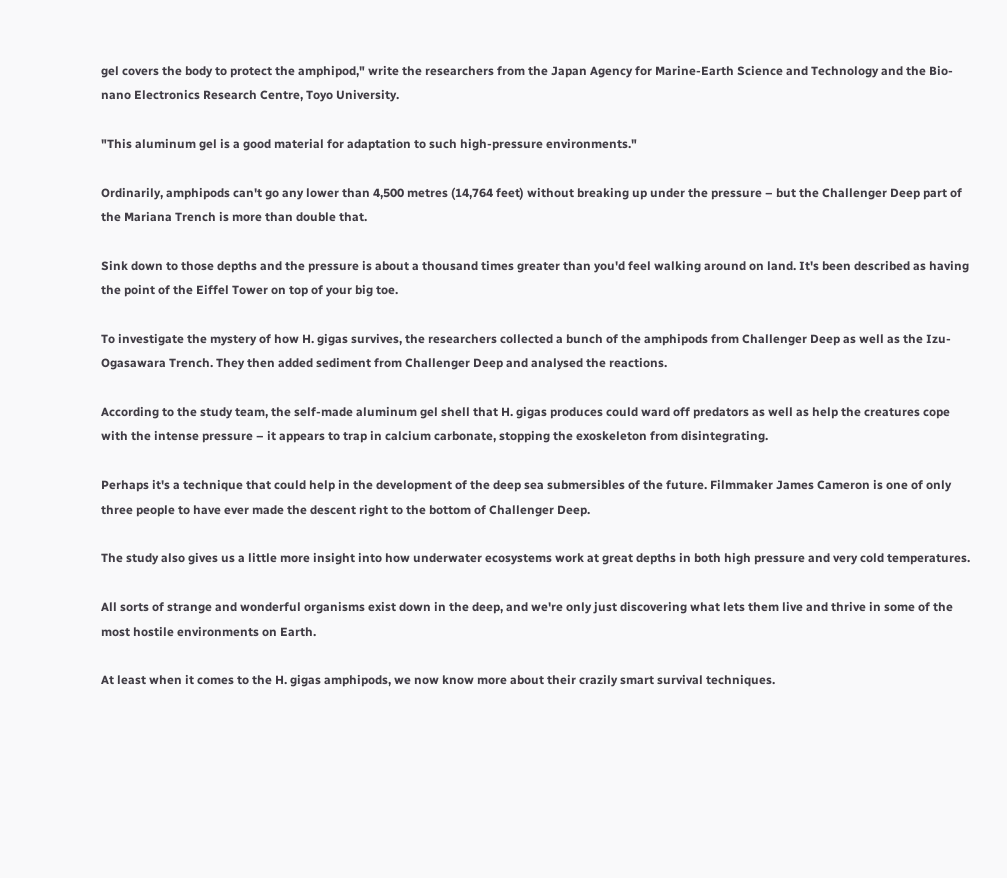gel covers the body to protect the amphipod," write the researchers from the Japan Agency for Marine-Earth Science and Technology and the Bio-nano Electronics Research Centre, Toyo University.

"This aluminum gel is a good material for adaptation to such high-pressure environments."

Ordinarily, amphipods can't go any lower than 4,500 metres (14,764 feet) without breaking up under the pressure – but the Challenger Deep part of the Mariana Trench is more than double that.

Sink down to those depths and the pressure is about a thousand times greater than you'd feel walking around on land. It's been described as having the point of the Eiffel Tower on top of your big toe.

To investigate the mystery of how H. gigas survives, the researchers collected a bunch of the amphipods from Challenger Deep as well as the Izu-Ogasawara Trench. They then added sediment from Challenger Deep and analysed the reactions.

According to the study team, the self-made aluminum gel shell that H. gigas produces could ward off predators as well as help the creatures cope with the intense pressure – it appears to trap in calcium carbonate, stopping the exoskeleton from disintegrating.

Perhaps it's a technique that could help in the development of the deep sea submersibles of the future. Filmmaker James Cameron is one of only three people to have ever made the descent right to the bottom of Challenger Deep.

The study also gives us a little more insight into how underwater ecosystems work at great depths in both high pressure and very cold temperatures.

All sorts of strange and wonderful organisms exist down in the deep, and we're only just discovering what lets them live and thrive in some of the most hostile environments on Earth.

At least when it comes to the H. gigas amphipods, we now know more about their crazily smart survival techniques.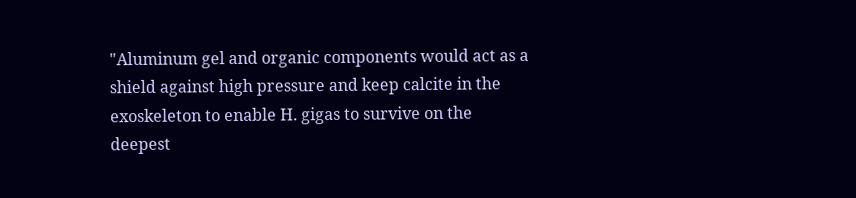"Aluminum gel and organic components would act as a shield against high pressure and keep calcite in the exoskeleton to enable H. gigas to survive on the deepest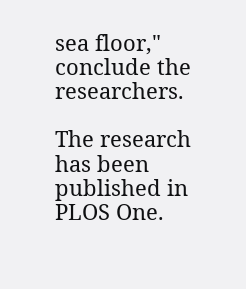sea floor," conclude the researchers.

The research has been published in PLOS One.